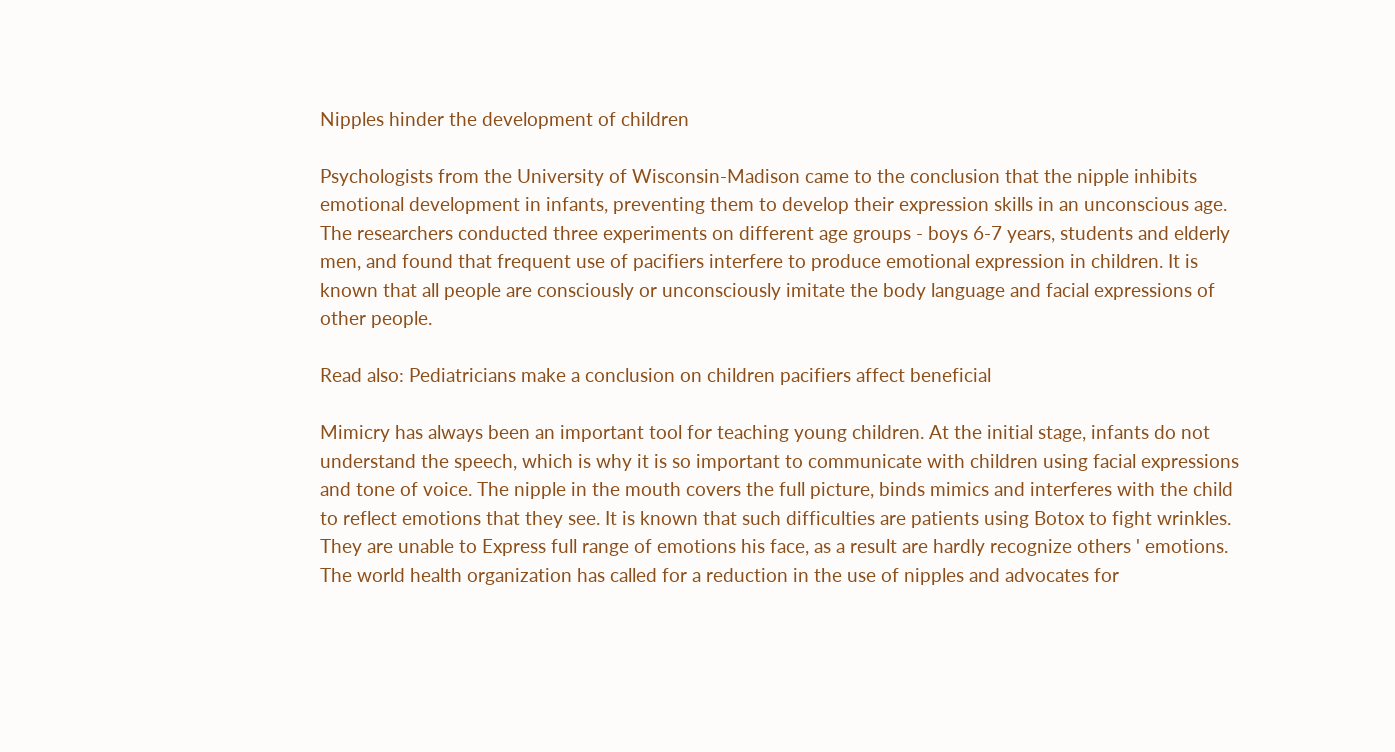Nipples hinder the development of children

Psychologists from the University of Wisconsin-Madison came to the conclusion that the nipple inhibits emotional development in infants, preventing them to develop their expression skills in an unconscious age. The researchers conducted three experiments on different age groups - boys 6-7 years, students and elderly men, and found that frequent use of pacifiers interfere to produce emotional expression in children. It is known that all people are consciously or unconsciously imitate the body language and facial expressions of other people.

Read also: Pediatricians make a conclusion on children pacifiers affect beneficial

Mimicry has always been an important tool for teaching young children. At the initial stage, infants do not understand the speech, which is why it is so important to communicate with children using facial expressions and tone of voice. The nipple in the mouth covers the full picture, binds mimics and interferes with the child to reflect emotions that they see. It is known that such difficulties are patients using Botox to fight wrinkles. They are unable to Express full range of emotions his face, as a result are hardly recognize others ' emotions. The world health organization has called for a reduction in the use of nipples and advocates for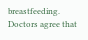breastfeeding. Doctors agree that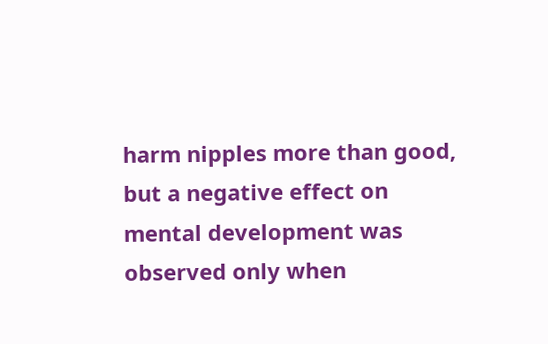harm nipples more than good, but a negative effect on mental development was observed only when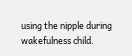using the nipple during wakefulness child.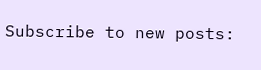Subscribe to new posts: